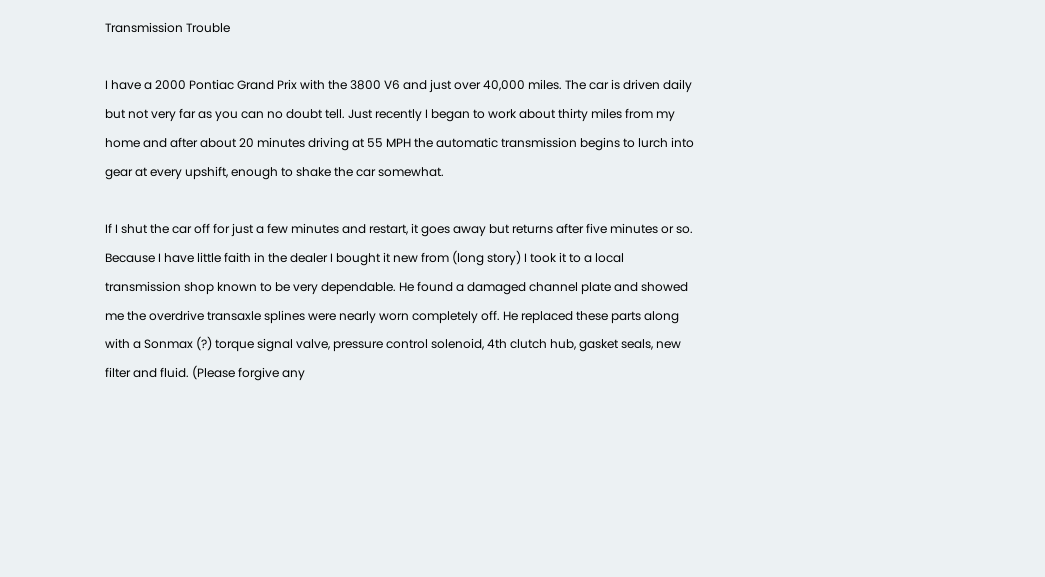Transmission Trouble

I have a 2000 Pontiac Grand Prix with the 3800 V6 and just over 40,000 miles. The car is driven daily but not very far as you can no doubt tell. Just recently I began to work about thirty miles from my home and after about 20 minutes driving at 55 MPH the automatic transmission begins to lurch into gear at every upshift, enough to shake the car somewhat.

If I shut the car off for just a few minutes and restart, it goes away but returns after five minutes or so. Because I have little faith in the dealer I bought it new from (long story) I took it to a local transmission shop known to be very dependable. He found a damaged channel plate and showed me the overdrive transaxle splines were nearly worn completely off. He replaced these parts along with a Sonmax (?) torque signal valve, pressure control solenoid, 4th clutch hub, gasket seals, new filter and fluid. (Please forgive any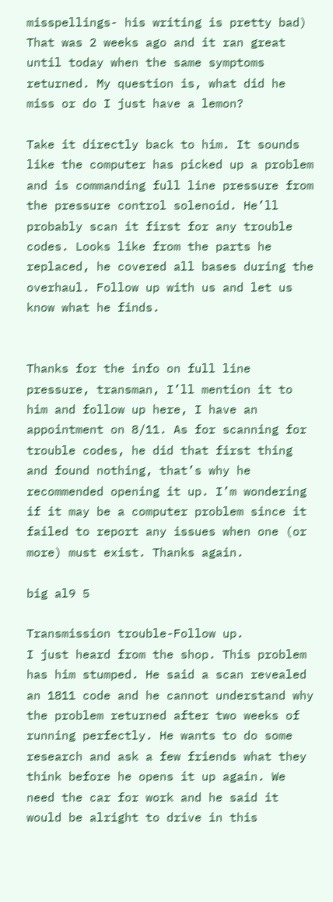misspellings- his writing is pretty bad) That was 2 weeks ago and it ran great until today when the same symptoms returned. My question is, what did he miss or do I just have a lemon?

Take it directly back to him. It sounds like the computer has picked up a problem and is commanding full line pressure from the pressure control solenoid. He’ll probably scan it first for any trouble codes. Looks like from the parts he replaced, he covered all bases during the overhaul. Follow up with us and let us know what he finds.


Thanks for the info on full line pressure, transman, I’ll mention it to him and follow up here, I have an appointment on 8/11. As for scanning for trouble codes, he did that first thing and found nothing, that’s why he recommended opening it up. I’m wondering if it may be a computer problem since it failed to report any issues when one (or more) must exist. Thanks again.

big al9 5

Transmission trouble-Follow up.
I just heard from the shop. This problem has him stumped. He said a scan revealed an 1811 code and he cannot understand why the problem returned after two weeks of running perfectly. He wants to do some research and ask a few friends what they think before he opens it up again. We need the car for work and he said it would be alright to drive in this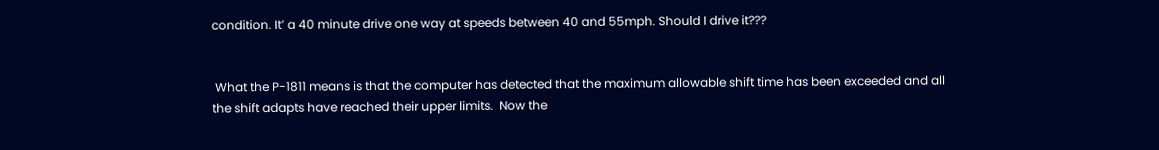condition. It’ a 40 minute drive one way at speeds between 40 and 55mph. Should I drive it???


 What the P-1811 means is that the computer has detected that the maximum allowable shift time has been exceeded and all the shift adapts have reached their upper limits.  Now the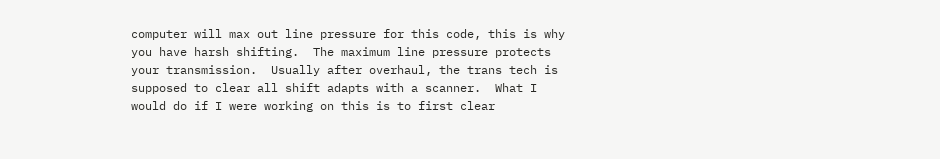computer will max out line pressure for this code, this is why you have harsh shifting.  The maximum line pressure protects your transmission.  Usually after overhaul, the trans tech is supposed to clear all shift adapts with a scanner.  What I would do if I were working on this is to first clear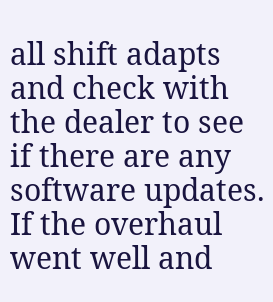all shift adapts and check with the dealer to see if there are any software updates.  If the overhaul went well and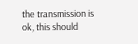the transmission is ok, this should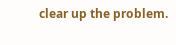clear up the problem.